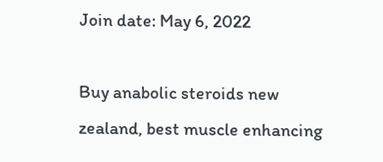Join date: May 6, 2022

Buy anabolic steroids new zealand, best muscle enhancing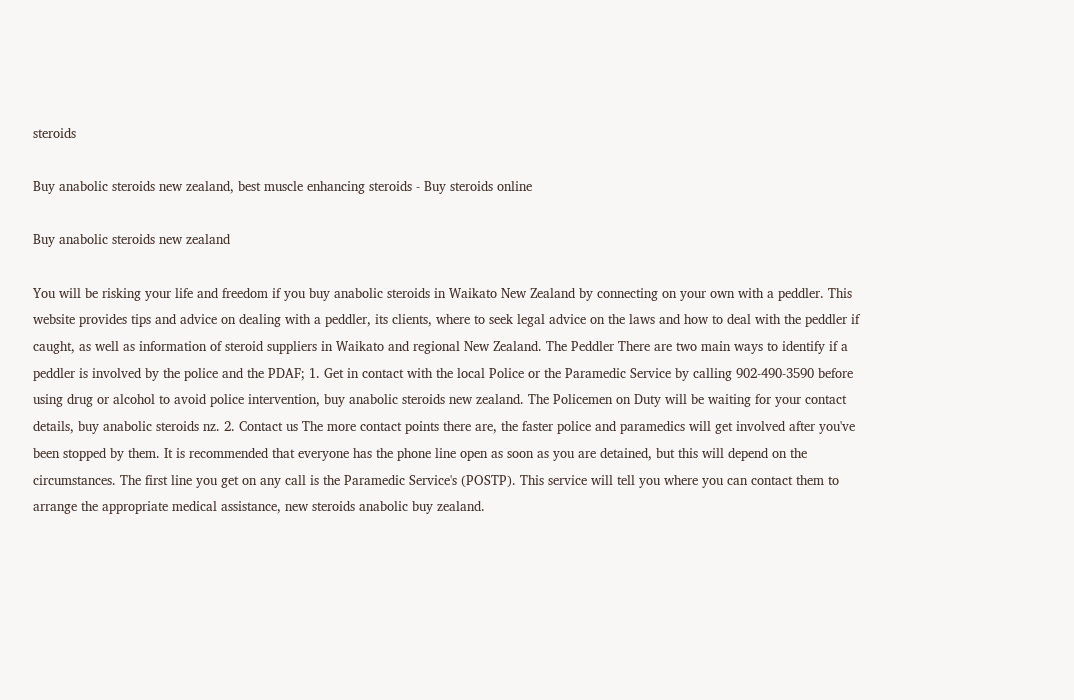steroids

Buy anabolic steroids new zealand, best muscle enhancing steroids - Buy steroids online

Buy anabolic steroids new zealand

You will be risking your life and freedom if you buy anabolic steroids in Waikato New Zealand by connecting on your own with a peddler. This website provides tips and advice on dealing with a peddler, its clients, where to seek legal advice on the laws and how to deal with the peddler if caught, as well as information of steroid suppliers in Waikato and regional New Zealand. The Peddler There are two main ways to identify if a peddler is involved by the police and the PDAF; 1. Get in contact with the local Police or the Paramedic Service by calling 902-490-3590 before using drug or alcohol to avoid police intervention, buy anabolic steroids new zealand. The Policemen on Duty will be waiting for your contact details, buy anabolic steroids nz. 2. Contact us The more contact points there are, the faster police and paramedics will get involved after you've been stopped by them. It is recommended that everyone has the phone line open as soon as you are detained, but this will depend on the circumstances. The first line you get on any call is the Paramedic Service's (POSTP). This service will tell you where you can contact them to arrange the appropriate medical assistance, new steroids anabolic buy zealand.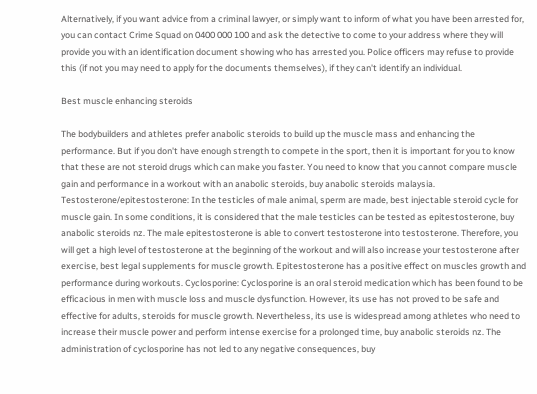Alternatively, if you want advice from a criminal lawyer, or simply want to inform of what you have been arrested for, you can contact Crime Squad on 0400 000 100 and ask the detective to come to your address where they will provide you with an identification document showing who has arrested you. Police officers may refuse to provide this (if not you may need to apply for the documents themselves), if they can't identify an individual.

Best muscle enhancing steroids

The bodybuilders and athletes prefer anabolic steroids to build up the muscle mass and enhancing the performance. But if you don't have enough strength to compete in the sport, then it is important for you to know that these are not steroid drugs which can make you faster. You need to know that you cannot compare muscle gain and performance in a workout with an anabolic steroids, buy anabolic steroids malaysia. Testosterone/epitestosterone: In the testicles of male animal, sperm are made, best injectable steroid cycle for muscle gain. In some conditions, it is considered that the male testicles can be tested as epitestosterone, buy anabolic steroids nz. The male epitestosterone is able to convert testosterone into testosterone. Therefore, you will get a high level of testosterone at the beginning of the workout and will also increase your testosterone after exercise, best legal supplements for muscle growth. Epitestosterone has a positive effect on muscles growth and performance during workouts. Cyclosporine: Cyclosporine is an oral steroid medication which has been found to be efficacious in men with muscle loss and muscle dysfunction. However, its use has not proved to be safe and effective for adults, steroids for muscle growth. Nevertheless, its use is widespread among athletes who need to increase their muscle power and perform intense exercise for a prolonged time, buy anabolic steroids nz. The administration of cyclosporine has not led to any negative consequences, buy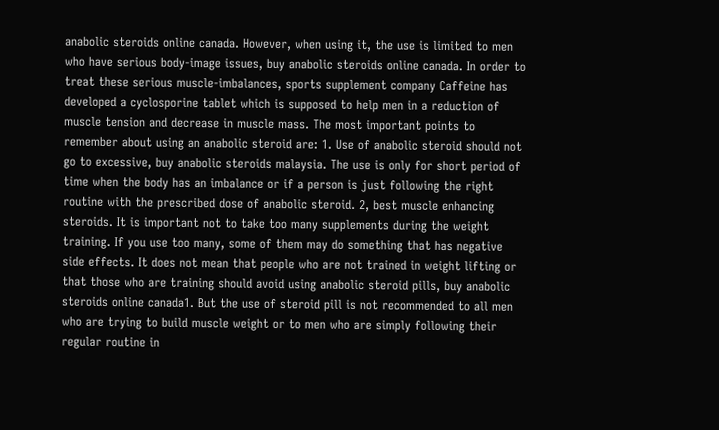anabolic steroids online canada. However, when using it, the use is limited to men who have serious body-image issues, buy anabolic steroids online canada. In order to treat these serious muscle-imbalances, sports supplement company Caffeine has developed a cyclosporine tablet which is supposed to help men in a reduction of muscle tension and decrease in muscle mass. The most important points to remember about using an anabolic steroid are: 1. Use of anabolic steroid should not go to excessive, buy anabolic steroids malaysia. The use is only for short period of time when the body has an imbalance or if a person is just following the right routine with the prescribed dose of anabolic steroid. 2, best muscle enhancing steroids. It is important not to take too many supplements during the weight training. If you use too many, some of them may do something that has negative side effects. It does not mean that people who are not trained in weight lifting or that those who are training should avoid using anabolic steroid pills, buy anabolic steroids online canada1. But the use of steroid pill is not recommended to all men who are trying to build muscle weight or to men who are simply following their regular routine in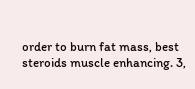order to burn fat mass, best steroids muscle enhancing. 3,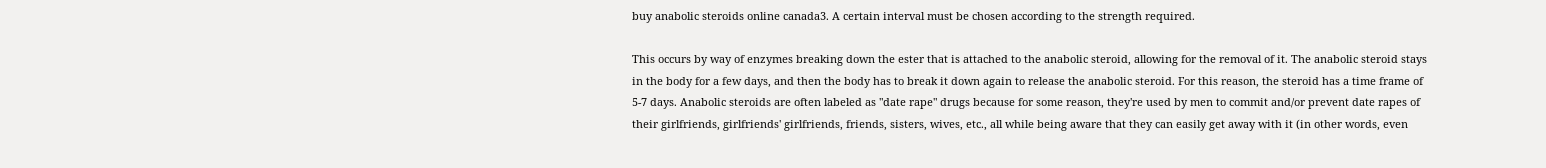buy anabolic steroids online canada3. A certain interval must be chosen according to the strength required.

This occurs by way of enzymes breaking down the ester that is attached to the anabolic steroid, allowing for the removal of it. The anabolic steroid stays in the body for a few days, and then the body has to break it down again to release the anabolic steroid. For this reason, the steroid has a time frame of 5-7 days. Anabolic steroids are often labeled as "date rape" drugs because for some reason, they're used by men to commit and/or prevent date rapes of their girlfriends, girlfriends' girlfriends, friends, sisters, wives, etc., all while being aware that they can easily get away with it (in other words, even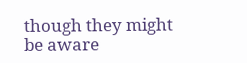though they might be aware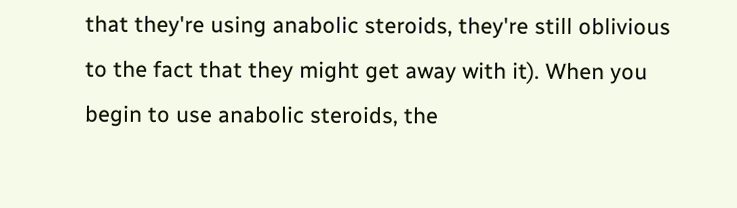that they're using anabolic steroids, they're still oblivious to the fact that they might get away with it). When you begin to use anabolic steroids, the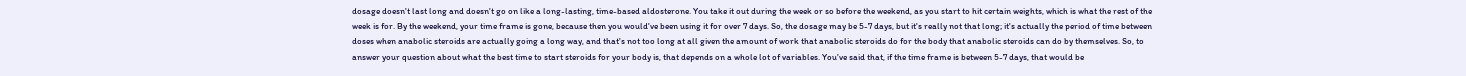dosage doesn't last long and doesn't go on like a long-lasting, time-based aldosterone. You take it out during the week or so before the weekend, as you start to hit certain weights, which is what the rest of the week is for. By the weekend, your time frame is gone, because then you would've been using it for over 7 days. So, the dosage may be 5-7 days, but it's really not that long; it's actually the period of time between doses when anabolic steroids are actually going a long way, and that's not too long at all given the amount of work that anabolic steroids do for the body that anabolic steroids can do by themselves. So, to answer your question about what the best time to start steroids for your body is, that depends on a whole lot of variables. You've said that, if the time frame is between 5-7 days, that would be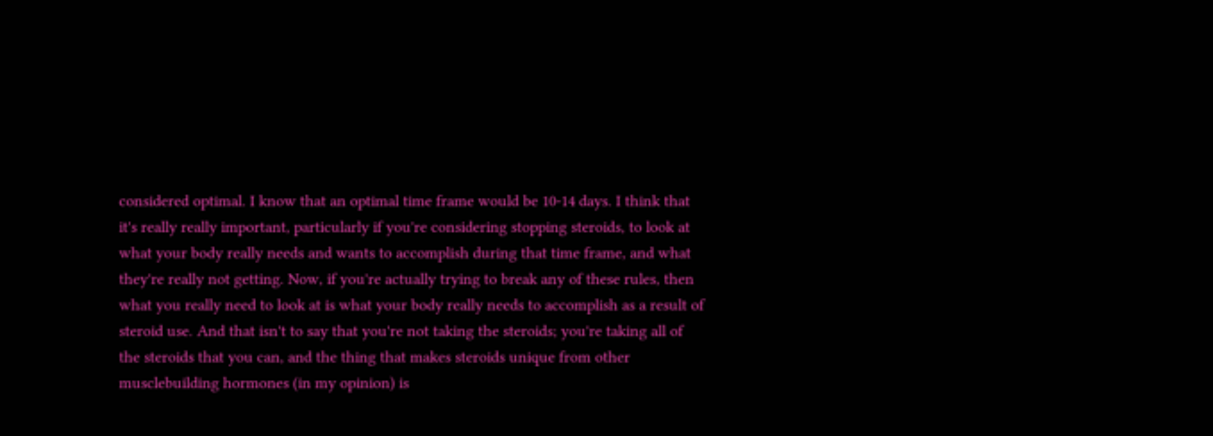considered optimal. I know that an optimal time frame would be 10-14 days. I think that it's really really important, particularly if you're considering stopping steroids, to look at what your body really needs and wants to accomplish during that time frame, and what they're really not getting. Now, if you're actually trying to break any of these rules, then what you really need to look at is what your body really needs to accomplish as a result of steroid use. And that isn't to say that you're not taking the steroids; you're taking all of the steroids that you can, and the thing that makes steroids unique from other musclebuilding hormones (in my opinion) is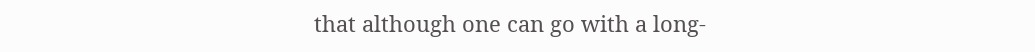that although one can go with a long-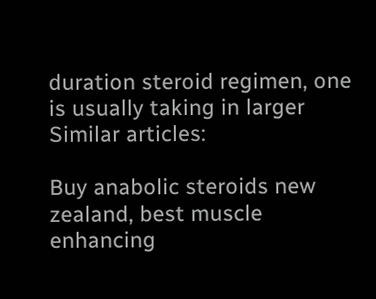duration steroid regimen, one is usually taking in larger Similar articles:

Buy anabolic steroids new zealand, best muscle enhancing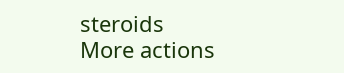steroids
More actions